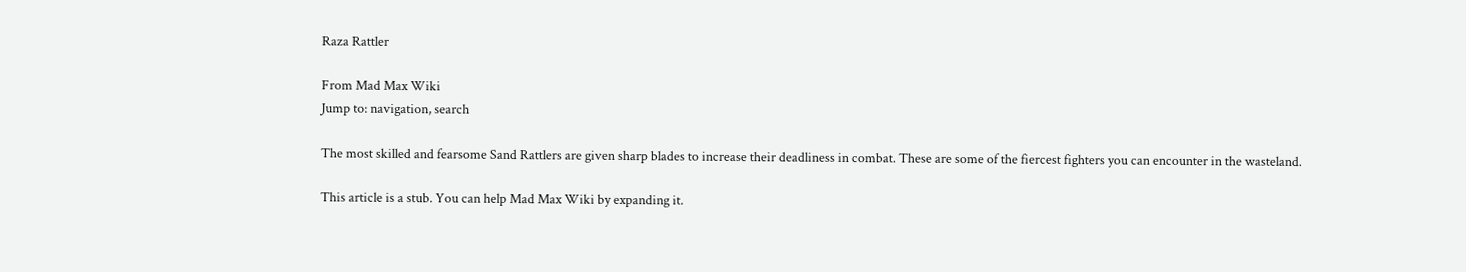Raza Rattler

From Mad Max Wiki
Jump to: navigation, search

The most skilled and fearsome Sand Rattlers are given sharp blades to increase their deadliness in combat. These are some of the fiercest fighters you can encounter in the wasteland.

This article is a stub. You can help Mad Max Wiki by expanding it.